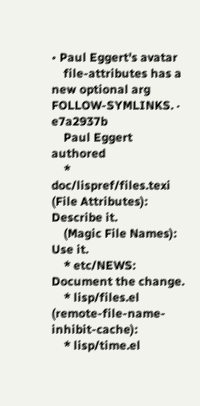• Paul Eggert's avatar
    file-attributes has a new optional arg FOLLOW-SYMLINKS. · e7a2937b
    Paul Eggert authored
    * doc/lispref/files.texi (File Attributes): Describe it.
    (Magic File Names): Use it.
    * etc/NEWS: Document the change.
    * lisp/files.el (remote-file-name-inhibit-cache):
    * lisp/time.el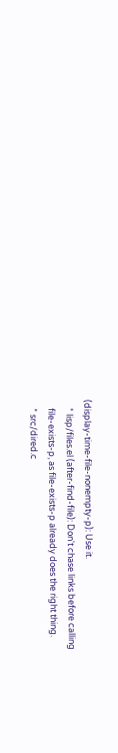(display-time-file-nonempty-p): Use it.
    * lisp/files.el (after-find-file): Don't chase links before calling
    file-exists-p, as file-exists-p already does the right thing.
    * src/dired.c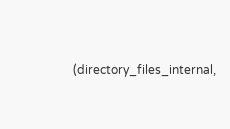(directory_files_internal,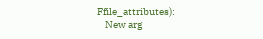Ffile_attributes):
    New arg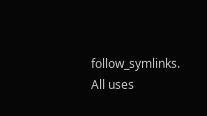follow_symlinks.  All uses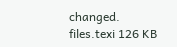changed.
files.texi 126 KB